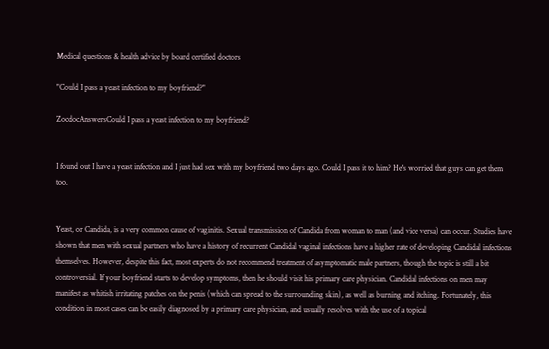Medical questions & health advice by board certified doctors

"Could I pass a yeast infection to my boyfriend?"

ZocdocAnswersCould I pass a yeast infection to my boyfriend?


I found out I have a yeast infection and I just had sex with my boyfriend two days ago. Could I pass it to him? He's worried that guys can get them too.


Yeast, or Candida, is a very common cause of vaginitis. Sexual transmission of Candida from woman to man (and vice versa) can occur. Studies have shown that men with sexual partners who have a history of recurrent Candidal vaginal infections have a higher rate of developing Candidal infections themselves. However, despite this fact, most experts do not recommend treatment of asymptomatic male partners, though the topic is still a bit controversial. If your boyfriend starts to develop symptoms, then he should visit his primary care physician. Candidal infections on men may manifest as whitish irritating patches on the penis (which can spread to the surrounding skin), as well as burning and itching. Fortunately, this condition in most cases can be easily diagnosed by a primary care physician, and usually resolves with the use of a topical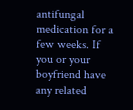antifungal medication for a few weeks. If you or your boyfriend have any related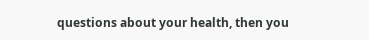questions about your health, then you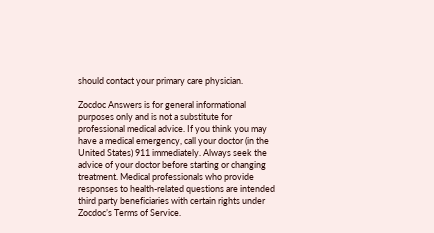should contact your primary care physician.

Zocdoc Answers is for general informational purposes only and is not a substitute for professional medical advice. If you think you may have a medical emergency, call your doctor (in the United States) 911 immediately. Always seek the advice of your doctor before starting or changing treatment. Medical professionals who provide responses to health-related questions are intended third party beneficiaries with certain rights under Zocdoc’s Terms of Service.